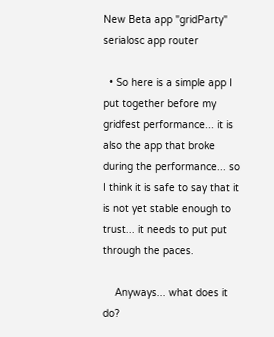New Beta app "gridParty" serialosc app router

  • So here is a simple app I put together before my gridfest performance... it is also the app that broke during the performance... so I think it is safe to say that it is not yet stable enough to trust... it needs to put put through the paces.

    Anyways... what does it do?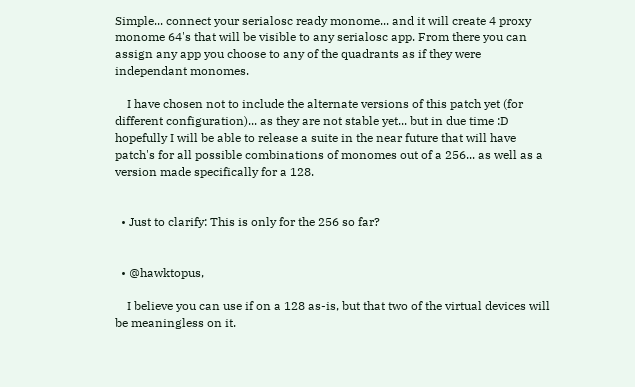Simple... connect your serialosc ready monome... and it will create 4 proxy monome 64's that will be visible to any serialosc app. From there you can assign any app you choose to any of the quadrants as if they were independant monomes.

    I have chosen not to include the alternate versions of this patch yet (for different configuration)... as they are not stable yet... but in due time :D hopefully I will be able to release a suite in the near future that will have patch's for all possible combinations of monomes out of a 256... as well as a version made specifically for a 128.


  • Just to clarify: This is only for the 256 so far?


  • @hawktopus,

    I believe you can use if on a 128 as-is, but that two of the virtual devices will be meaningless on it.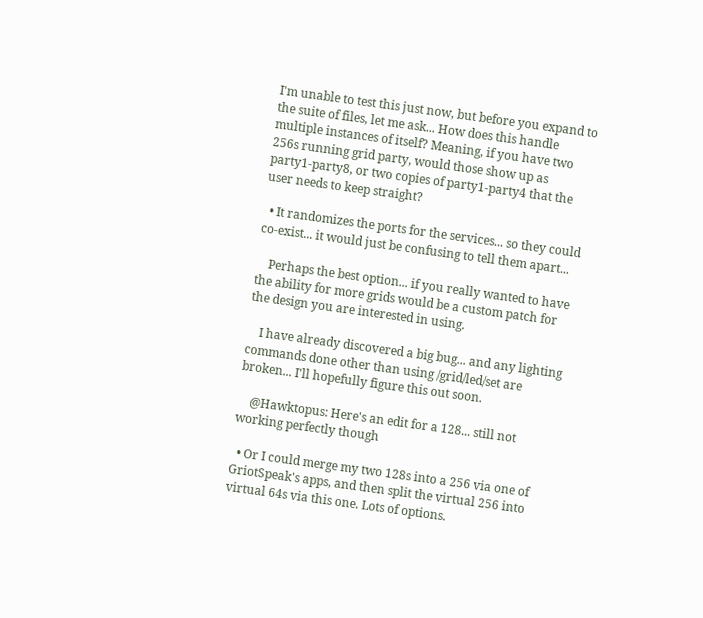I'm unable to test this just now, but before you expand to the suite of files, let me ask... How does this handle multiple instances of itself? Meaning, if you have two 256s running grid party, would those show up as party1-party8, or two copies of party1-party4 that the user needs to keep straight?

  • It randomizes the ports for the services... so they could co-exist... it would just be confusing to tell them apart...

    Perhaps the best option... if you really wanted to have the ability for more grids would be a custom patch for the design you are interested in using.

    I have already discovered a big bug... and any lighting commands done other than using /grid/led/set are broken... I'll hopefully figure this out soon.

    @Hawktopus: Here's an edit for a 128... still not working perfectly though

  • Or I could merge my two 128s into a 256 via one of GriotSpeak's apps, and then split the virtual 256 into virtual 64s via this one. Lots of options.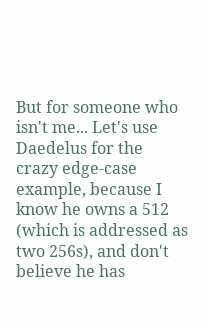But for someone who isn't me... Let's use Daedelus for the crazy edge-case example, because I know he owns a 512 (which is addressed as two 256s), and don't believe he has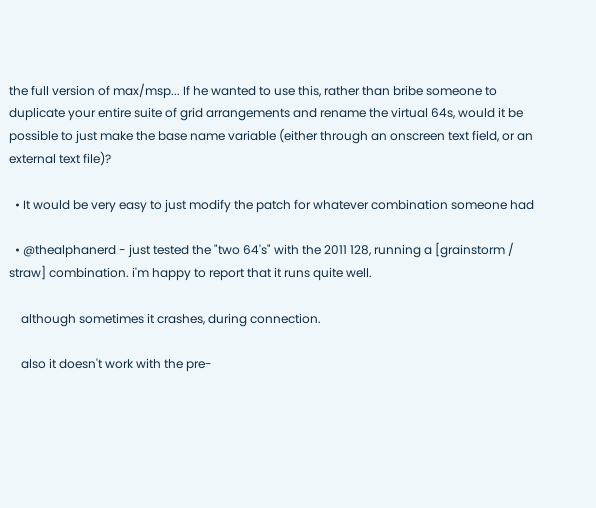the full version of max/msp... If he wanted to use this, rather than bribe someone to duplicate your entire suite of grid arrangements and rename the virtual 64s, would it be possible to just make the base name variable (either through an onscreen text field, or an external text file)?

  • It would be very easy to just modify the patch for whatever combination someone had

  • @thealphanerd - just tested the "two 64's" with the 2011 128, running a [grainstorm / straw] combination. i'm happy to report that it runs quite well.

    although sometimes it crashes, during connection.

    also it doesn't work with the pre-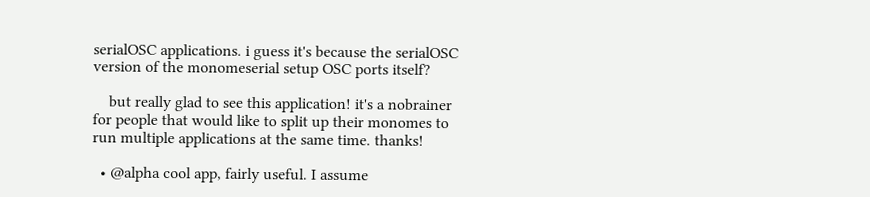serialOSC applications. i guess it's because the serialOSC version of the monomeserial setup OSC ports itself?

    but really glad to see this application! it's a nobrainer for people that would like to split up their monomes to run multiple applications at the same time. thanks!

  • @alpha cool app, fairly useful. I assume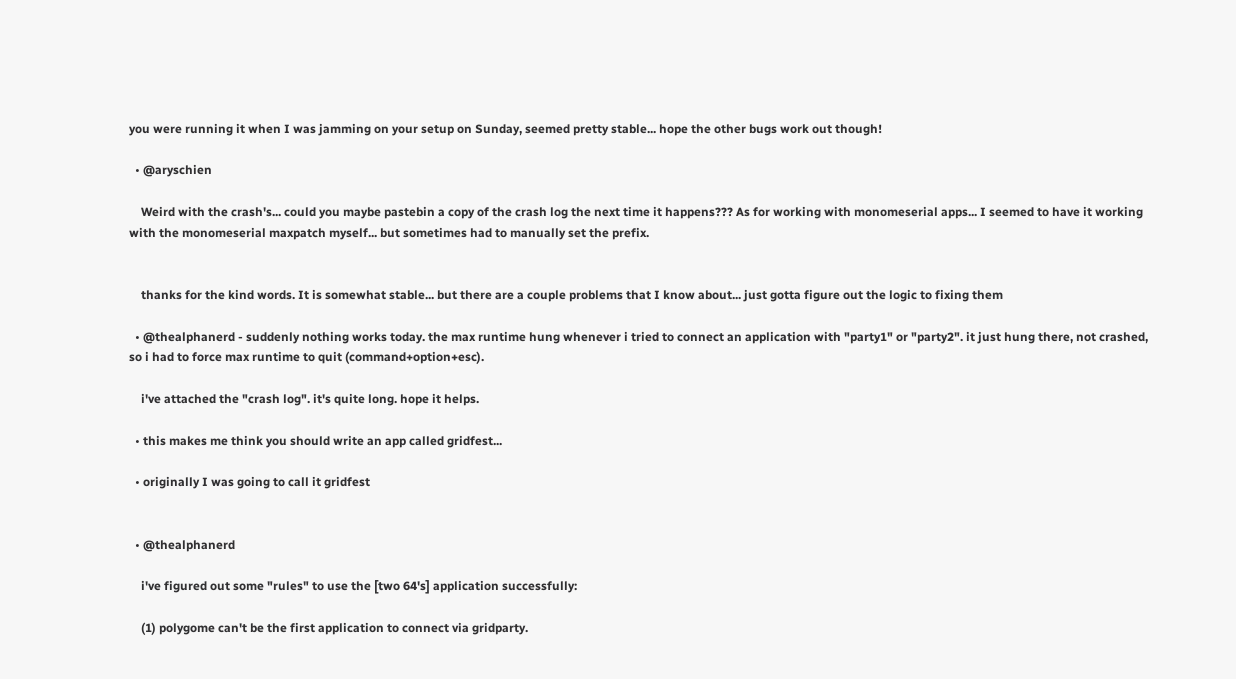you were running it when I was jamming on your setup on Sunday, seemed pretty stable... hope the other bugs work out though!

  • @aryschien

    Weird with the crash's... could you maybe pastebin a copy of the crash log the next time it happens??? As for working with monomeserial apps... I seemed to have it working with the monomeserial maxpatch myself... but sometimes had to manually set the prefix.


    thanks for the kind words. It is somewhat stable... but there are a couple problems that I know about... just gotta figure out the logic to fixing them

  • @thealphanerd - suddenly nothing works today. the max runtime hung whenever i tried to connect an application with "party1" or "party2". it just hung there, not crashed, so i had to force max runtime to quit (command+option+esc).

    i've attached the "crash log". it's quite long. hope it helps.

  • this makes me think you should write an app called gridfest...

  • originally I was going to call it gridfest


  • @thealphanerd

    i've figured out some "rules" to use the [two 64's] application successfully:

    (1) polygome can't be the first application to connect via gridparty.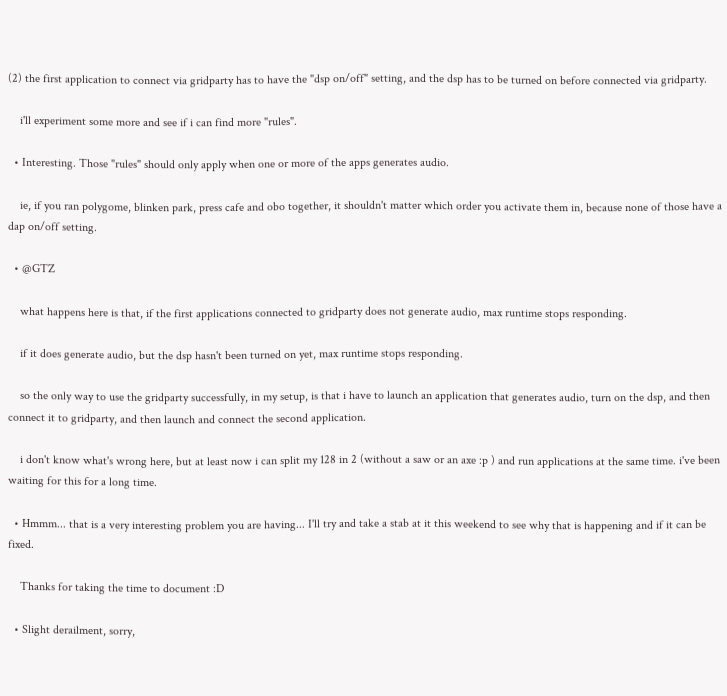(2) the first application to connect via gridparty has to have the "dsp on/off" setting, and the dsp has to be turned on before connected via gridparty.

    i'll experiment some more and see if i can find more "rules".

  • Interesting. Those "rules" should only apply when one or more of the apps generates audio.

    ie, if you ran polygome, blinken park, press cafe and obo together, it shouldn't matter which order you activate them in, because none of those have a dap on/off setting.

  • @GTZ

    what happens here is that, if the first applications connected to gridparty does not generate audio, max runtime stops responding.

    if it does generate audio, but the dsp hasn't been turned on yet, max runtime stops responding.

    so the only way to use the gridparty successfully, in my setup, is that i have to launch an application that generates audio, turn on the dsp, and then connect it to gridparty, and then launch and connect the second application.

    i don't know what's wrong here, but at least now i can split my 128 in 2 (without a saw or an axe :p ) and run applications at the same time. i've been waiting for this for a long time.

  • Hmmm... that is a very interesting problem you are having... I'll try and take a stab at it this weekend to see why that is happening and if it can be fixed.

    Thanks for taking the time to document :D

  • Slight derailment, sorry,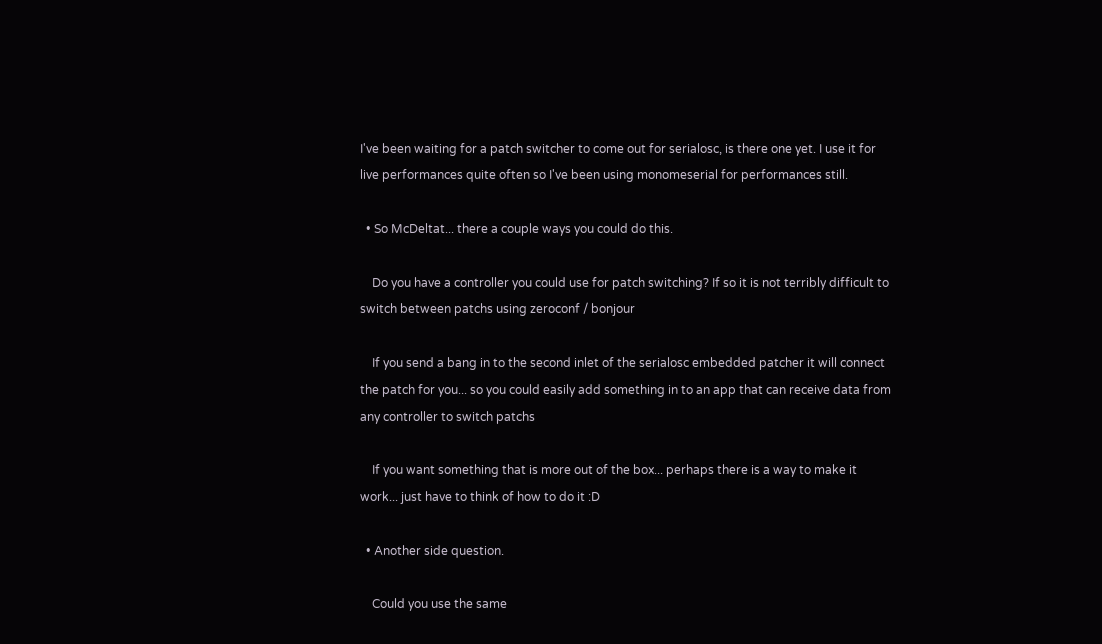I've been waiting for a patch switcher to come out for serialosc, is there one yet. I use it for live performances quite often so I've been using monomeserial for performances still.

  • So McDeltat... there a couple ways you could do this.

    Do you have a controller you could use for patch switching? If so it is not terribly difficult to switch between patchs using zeroconf / bonjour

    If you send a bang in to the second inlet of the serialosc embedded patcher it will connect the patch for you... so you could easily add something in to an app that can receive data from any controller to switch patchs

    If you want something that is more out of the box... perhaps there is a way to make it work... just have to think of how to do it :D

  • Another side question.

    Could you use the same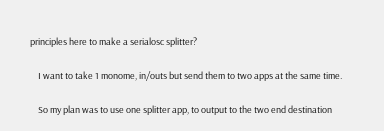principles here to make a serialosc splitter?

    I want to take 1 monome, in/outs but send them to two apps at the same time.

    So my plan was to use one splitter app, to output to the two end destination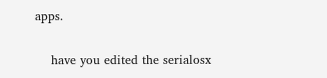apps.

    have you edited the serialosx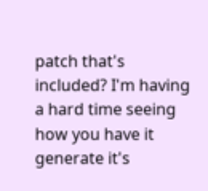patch that's included? I'm having a hard time seeing how you have it generate it's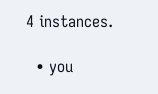4 instances.

  • you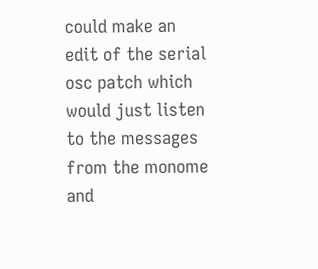could make an edit of the serial osc patch which would just listen to the messages from the monome and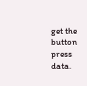get the button press data.